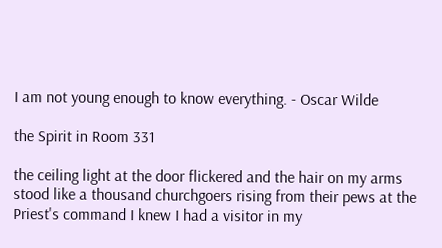I am not young enough to know everything. - Oscar Wilde

the Spirit in Room 331

the ceiling light at the door flickered and the hair on my arms stood like a thousand churchgoers rising from their pews at the Priest's command I knew I had a visitor in my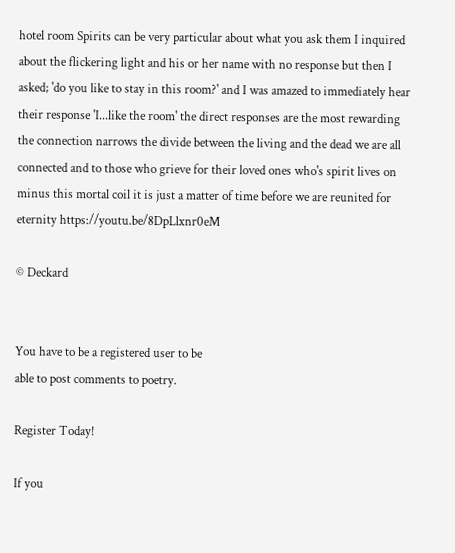hotel room Spirits can be very particular about what you ask them I inquired about the flickering light and his or her name with no response but then I asked; 'do you like to stay in this room?' and I was amazed to immediately hear their response 'I...like the room' the direct responses are the most rewarding the connection narrows the divide between the living and the dead we are all connected and to those who grieve for their loved ones who's spirit lives on minus this mortal coil it is just a matter of time before we are reunited for eternity https://youtu.be/8DpLlxnr0eM

© Deckard


You have to be a registered user to be
able to post comments to poetry.

Register Today!

If you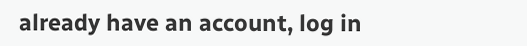already have an account, log in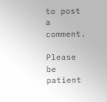to post a comment.

Please be patient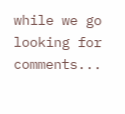while we go looking for comments...